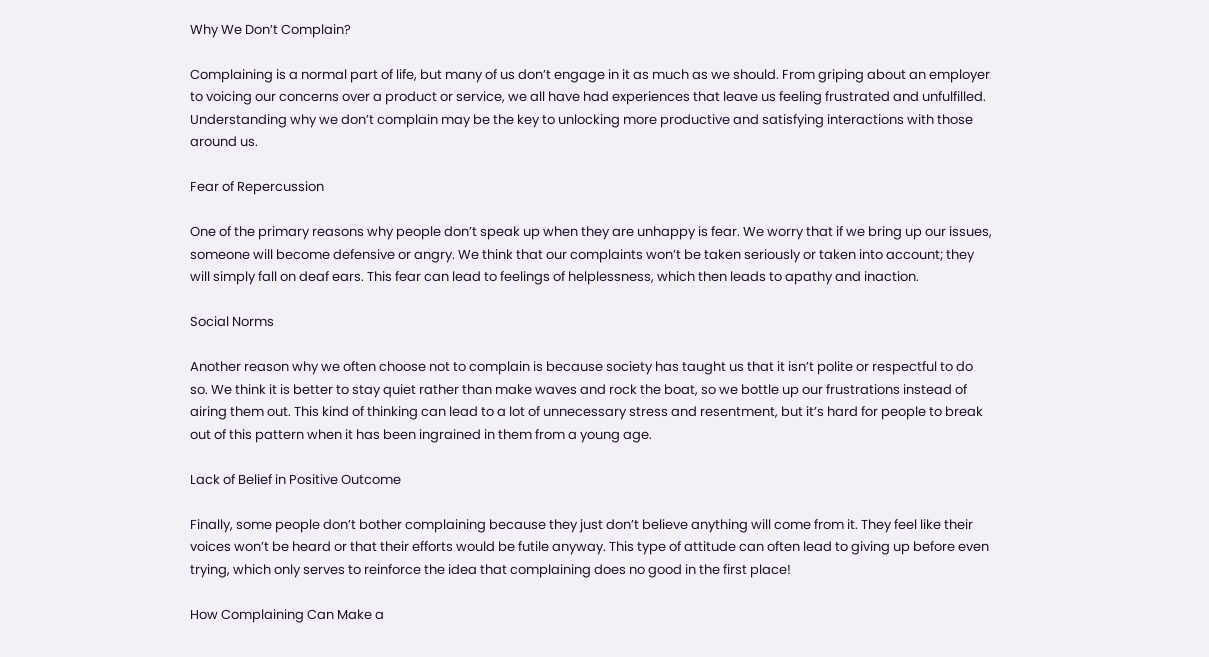Why We Don’t Complain?

Complaining is a normal part of life, but many of us don’t engage in it as much as we should. From griping about an employer to voicing our concerns over a product or service, we all have had experiences that leave us feeling frustrated and unfulfilled. Understanding why we don’t complain may be the key to unlocking more productive and satisfying interactions with those around us.

Fear of Repercussion

One of the primary reasons why people don’t speak up when they are unhappy is fear. We worry that if we bring up our issues, someone will become defensive or angry. We think that our complaints won’t be taken seriously or taken into account; they will simply fall on deaf ears. This fear can lead to feelings of helplessness, which then leads to apathy and inaction.

Social Norms

Another reason why we often choose not to complain is because society has taught us that it isn’t polite or respectful to do so. We think it is better to stay quiet rather than make waves and rock the boat, so we bottle up our frustrations instead of airing them out. This kind of thinking can lead to a lot of unnecessary stress and resentment, but it’s hard for people to break out of this pattern when it has been ingrained in them from a young age.

Lack of Belief in Positive Outcome

Finally, some people don’t bother complaining because they just don’t believe anything will come from it. They feel like their voices won’t be heard or that their efforts would be futile anyway. This type of attitude can often lead to giving up before even trying, which only serves to reinforce the idea that complaining does no good in the first place!

How Complaining Can Make a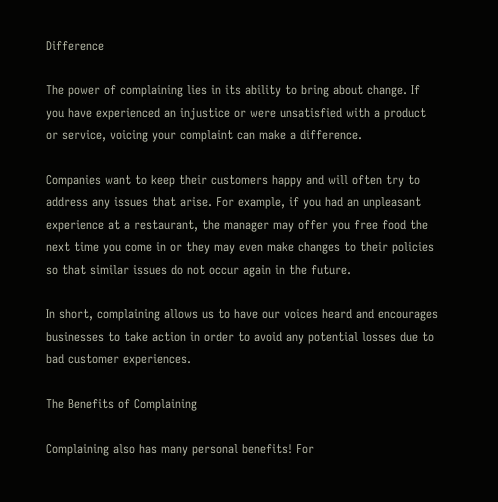Difference

The power of complaining lies in its ability to bring about change. If you have experienced an injustice or were unsatisfied with a product or service, voicing your complaint can make a difference.

Companies want to keep their customers happy and will often try to address any issues that arise. For example, if you had an unpleasant experience at a restaurant, the manager may offer you free food the next time you come in or they may even make changes to their policies so that similar issues do not occur again in the future.

In short, complaining allows us to have our voices heard and encourages businesses to take action in order to avoid any potential losses due to bad customer experiences.

The Benefits of Complaining

Complaining also has many personal benefits! For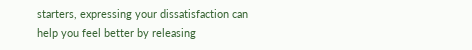starters, expressing your dissatisfaction can help you feel better by releasing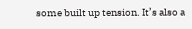some built up tension. It’s also a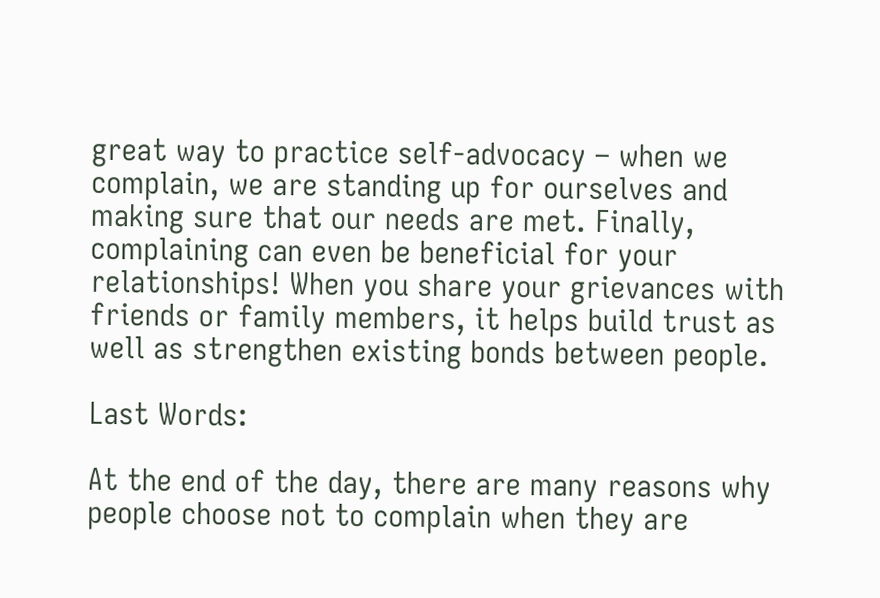great way to practice self-advocacy – when we complain, we are standing up for ourselves and making sure that our needs are met. Finally, complaining can even be beneficial for your relationships! When you share your grievances with friends or family members, it helps build trust as well as strengthen existing bonds between people.

Last Words:

At the end of the day, there are many reasons why people choose not to complain when they are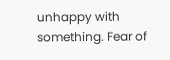unhappy with something. Fear of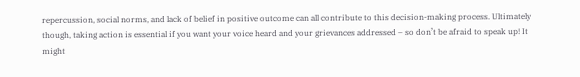repercussion, social norms, and lack of belief in positive outcome can all contribute to this decision-making process. Ultimately though, taking action is essential if you want your voice heard and your grievances addressed – so don’t be afraid to speak up! It might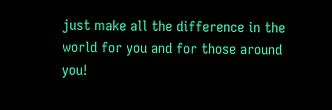just make all the difference in the world for you and for those around you!